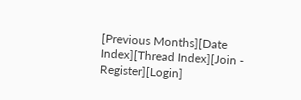[Previous Months][Date Index][Thread Index][Join - Register][Login]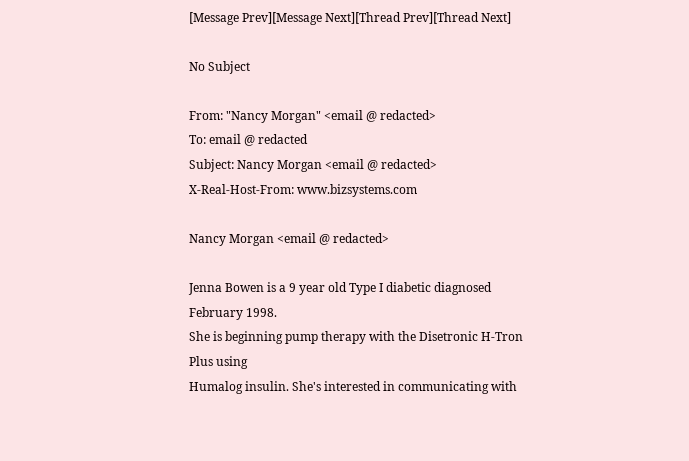[Message Prev][Message Next][Thread Prev][Thread Next]

No Subject

From: "Nancy Morgan" <email @ redacted>
To: email @ redacted
Subject: Nancy Morgan <email @ redacted>
X-Real-Host-From: www.bizsystems.com

Nancy Morgan <email @ redacted>

Jenna Bowen is a 9 year old Type I diabetic diagnosed February 1998.
She is beginning pump therapy with the Disetronic H-Tron Plus using
Humalog insulin. She's interested in communicating with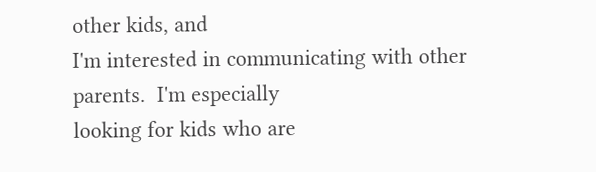other kids, and
I'm interested in communicating with other parents.  I'm especially
looking for kids who are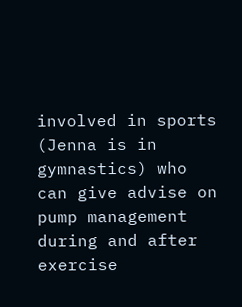involved in sports (Jenna is in gymnastics) who
can give advise on pump management during and after exercise